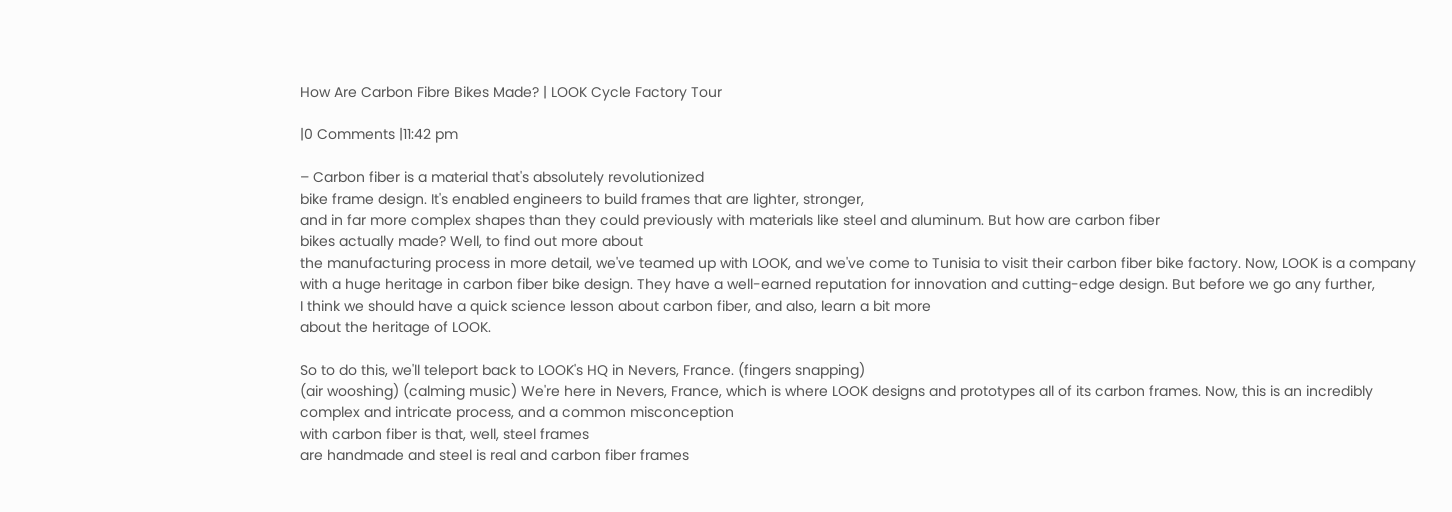How Are Carbon Fibre Bikes Made? | LOOK Cycle Factory Tour

|0 Comments |11:42 pm

– Carbon fiber is a material that's absolutely revolutionized
bike frame design. It's enabled engineers to build frames that are lighter, stronger,
and in far more complex shapes than they could previously with materials like steel and aluminum. But how are carbon fiber
bikes actually made? Well, to find out more about
the manufacturing process in more detail, we've teamed up with LOOK, and we've come to Tunisia to visit their carbon fiber bike factory. Now, LOOK is a company
with a huge heritage in carbon fiber bike design. They have a well-earned reputation for innovation and cutting-edge design. But before we go any further,
I think we should have a quick science lesson about carbon fiber, and also, learn a bit more
about the heritage of LOOK.

So to do this, we'll teleport back to LOOK's HQ in Nevers, France. (fingers snapping)
(air wooshing) (calming music) We're here in Nevers, France, which is where LOOK designs and prototypes all of its carbon frames. Now, this is an incredibly
complex and intricate process, and a common misconception
with carbon fiber is that, well, steel frames
are handmade and steel is real and carbon fiber frames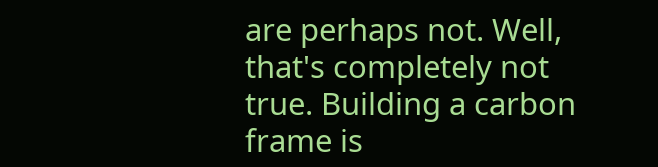are perhaps not. Well, that's completely not true. Building a carbon frame is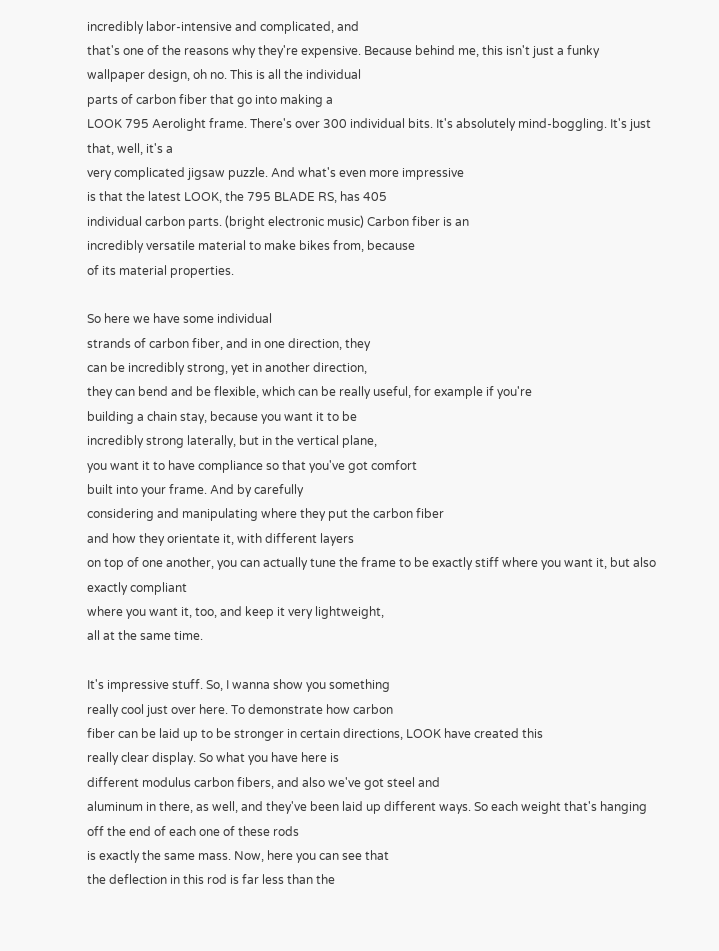incredibly labor-intensive and complicated, and
that's one of the reasons why they're expensive. Because behind me, this isn't just a funky
wallpaper design, oh no. This is all the individual
parts of carbon fiber that go into making a
LOOK 795 Aerolight frame. There's over 300 individual bits. It's absolutely mind-boggling. It's just that, well, it's a
very complicated jigsaw puzzle. And what's even more impressive
is that the latest LOOK, the 795 BLADE RS, has 405
individual carbon parts. (bright electronic music) Carbon fiber is an
incredibly versatile material to make bikes from, because
of its material properties.

So here we have some individual
strands of carbon fiber, and in one direction, they
can be incredibly strong, yet in another direction,
they can bend and be flexible, which can be really useful, for example if you're
building a chain stay, because you want it to be
incredibly strong laterally, but in the vertical plane,
you want it to have compliance so that you've got comfort
built into your frame. And by carefully
considering and manipulating where they put the carbon fiber
and how they orientate it, with different layers
on top of one another, you can actually tune the frame to be exactly stiff where you want it, but also exactly compliant
where you want it, too, and keep it very lightweight,
all at the same time.

It's impressive stuff. So, I wanna show you something
really cool just over here. To demonstrate how carbon
fiber can be laid up to be stronger in certain directions, LOOK have created this
really clear display. So what you have here is
different modulus carbon fibers, and also we've got steel and
aluminum in there, as well, and they've been laid up different ways. So each weight that's hanging off the end of each one of these rods
is exactly the same mass. Now, here you can see that
the deflection in this rod is far less than the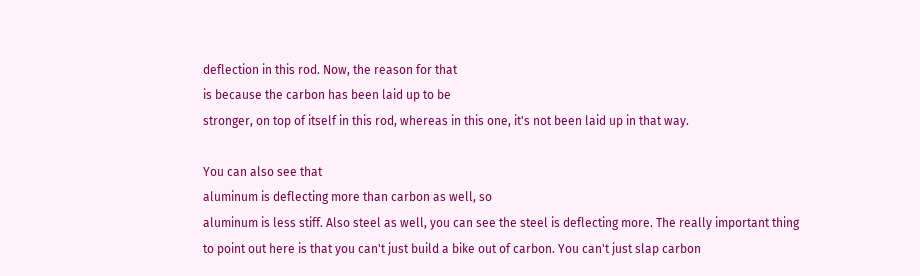deflection in this rod. Now, the reason for that
is because the carbon has been laid up to be
stronger, on top of itself in this rod, whereas in this one, it's not been laid up in that way.

You can also see that
aluminum is deflecting more than carbon as well, so
aluminum is less stiff. Also steel as well, you can see the steel is deflecting more. The really important thing
to point out here is that you can't just build a bike out of carbon. You can't just slap carbon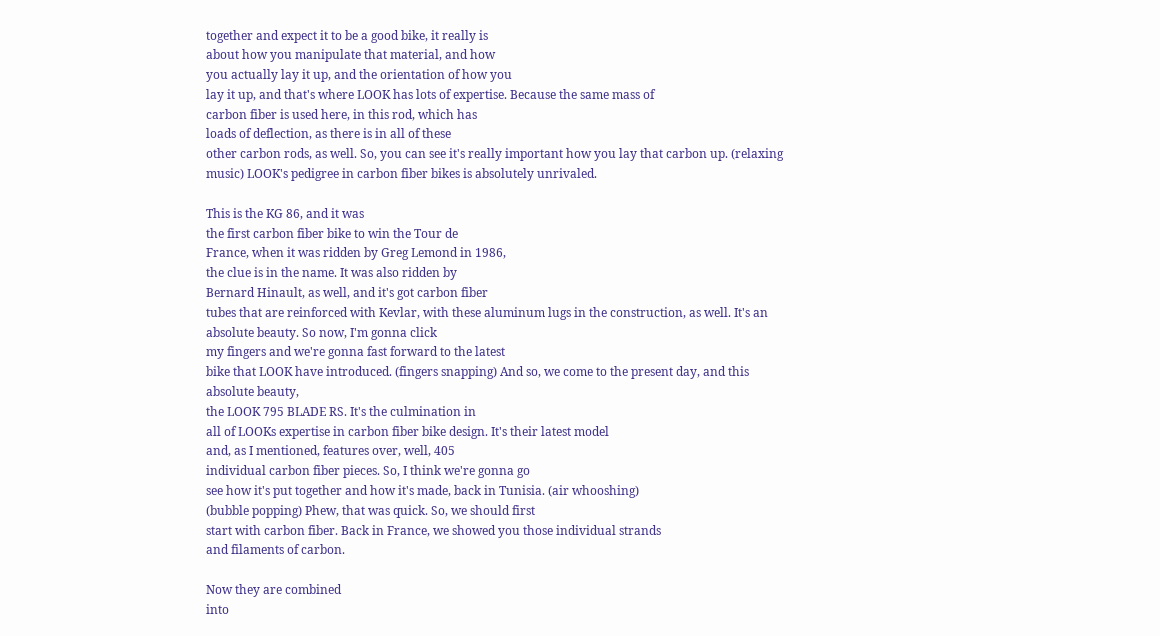together and expect it to be a good bike, it really is
about how you manipulate that material, and how
you actually lay it up, and the orientation of how you
lay it up, and that's where LOOK has lots of expertise. Because the same mass of
carbon fiber is used here, in this rod, which has
loads of deflection, as there is in all of these
other carbon rods, as well. So, you can see it's really important how you lay that carbon up. (relaxing music) LOOK's pedigree in carbon fiber bikes is absolutely unrivaled.

This is the KG 86, and it was
the first carbon fiber bike to win the Tour de
France, when it was ridden by Greg Lemond in 1986,
the clue is in the name. It was also ridden by
Bernard Hinault, as well, and it's got carbon fiber
tubes that are reinforced with Kevlar, with these aluminum lugs in the construction, as well. It's an absolute beauty. So now, I'm gonna click
my fingers and we're gonna fast forward to the latest
bike that LOOK have introduced. (fingers snapping) And so, we come to the present day, and this absolute beauty,
the LOOK 795 BLADE RS. It's the culmination in
all of LOOKs expertise in carbon fiber bike design. It's their latest model
and, as I mentioned, features over, well, 405
individual carbon fiber pieces. So, I think we're gonna go
see how it's put together and how it's made, back in Tunisia. (air whooshing)
(bubble popping) Phew, that was quick. So, we should first
start with carbon fiber. Back in France, we showed you those individual strands
and filaments of carbon.

Now they are combined
into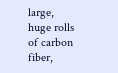large, huge rolls of carbon fiber,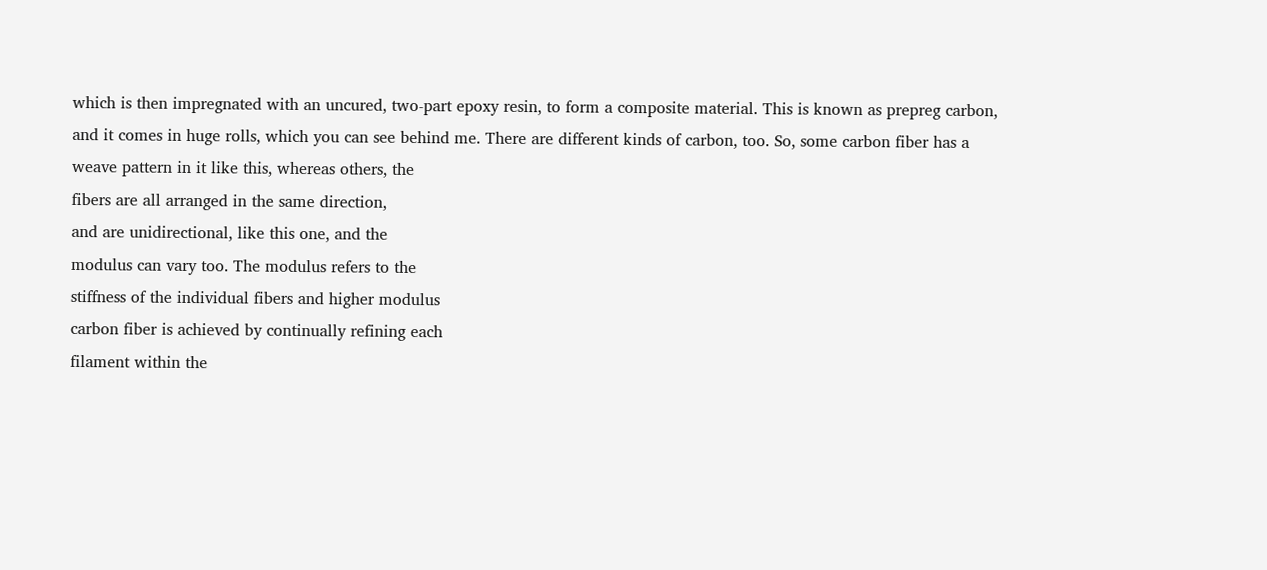which is then impregnated with an uncured, two-part epoxy resin, to form a composite material. This is known as prepreg carbon,
and it comes in huge rolls, which you can see behind me. There are different kinds of carbon, too. So, some carbon fiber has a
weave pattern in it like this, whereas others, the
fibers are all arranged in the same direction,
and are unidirectional, like this one, and the
modulus can vary too. The modulus refers to the
stiffness of the individual fibers and higher modulus
carbon fiber is achieved by continually refining each
filament within the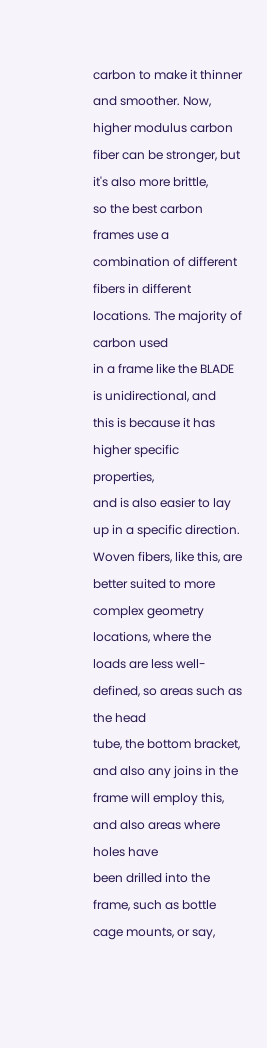carbon to make it thinner and smoother. Now, higher modulus carbon
fiber can be stronger, but it's also more brittle,
so the best carbon frames use a combination of different fibers in different locations. The majority of carbon used
in a frame like the BLADE is unidirectional, and
this is because it has higher specific properties,
and is also easier to lay up in a specific direction. Woven fibers, like this, are
better suited to more complex geometry locations, where the
loads are less well-defined, so areas such as the head
tube, the bottom bracket, and also any joins in the
frame will employ this, and also areas where holes have
been drilled into the frame, such as bottle cage mounts, or say,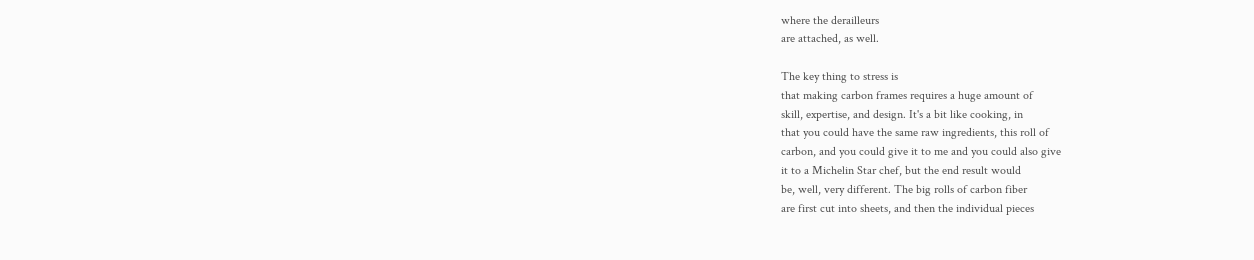where the derailleurs
are attached, as well.

The key thing to stress is
that making carbon frames requires a huge amount of
skill, expertise, and design. It's a bit like cooking, in
that you could have the same raw ingredients, this roll of
carbon, and you could give it to me and you could also give
it to a Michelin Star chef, but the end result would
be, well, very different. The big rolls of carbon fiber
are first cut into sheets, and then the individual pieces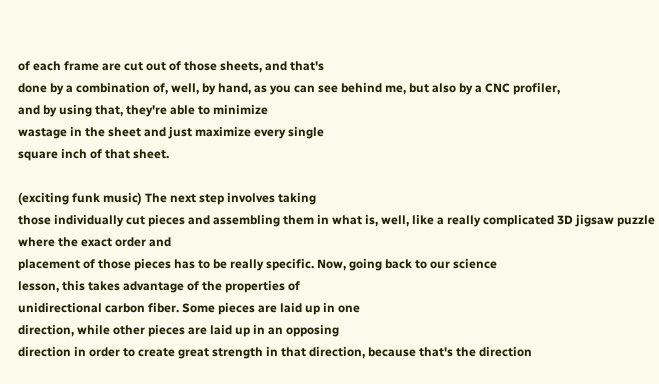of each frame are cut out of those sheets, and that's
done by a combination of, well, by hand, as you can see behind me, but also by a CNC profiler,
and by using that, they're able to minimize
wastage in the sheet and just maximize every single
square inch of that sheet.

(exciting funk music) The next step involves taking
those individually cut pieces and assembling them in what is, well, like a really complicated 3D jigsaw puzzle where the exact order and
placement of those pieces has to be really specific. Now, going back to our science
lesson, this takes advantage of the properties of
unidirectional carbon fiber. Some pieces are laid up in one
direction, while other pieces are laid up in an opposing
direction in order to create great strength in that direction, because that's the direction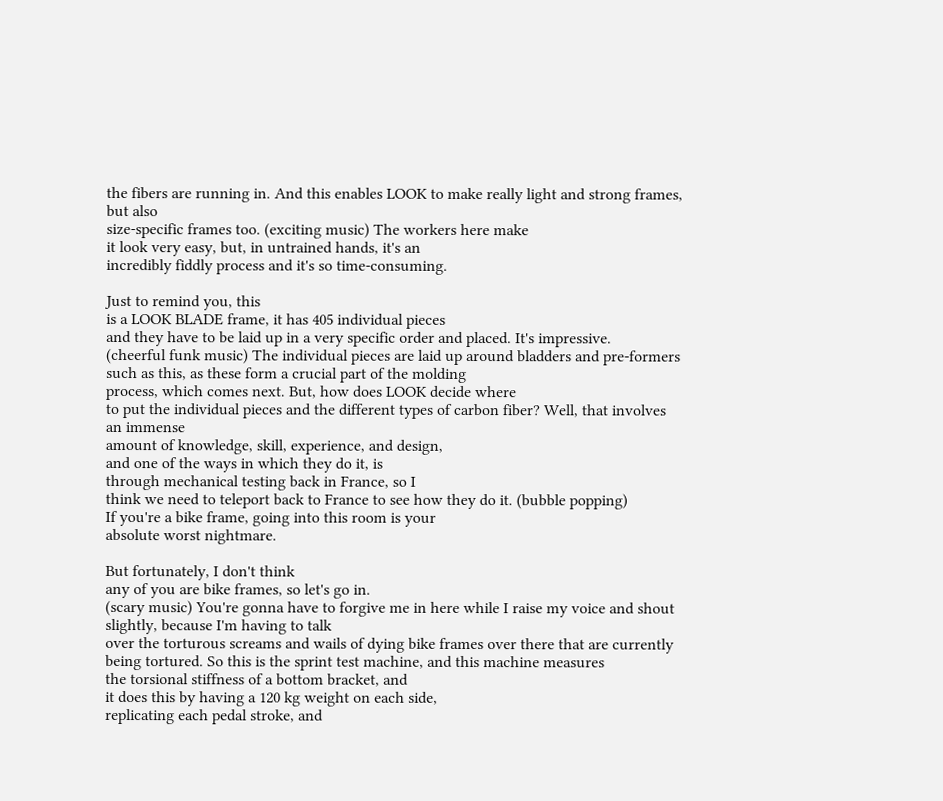the fibers are running in. And this enables LOOK to make really light and strong frames, but also
size-specific frames too. (exciting music) The workers here make
it look very easy, but, in untrained hands, it's an
incredibly fiddly process and it's so time-consuming.

Just to remind you, this
is a LOOK BLADE frame, it has 405 individual pieces
and they have to be laid up in a very specific order and placed. It's impressive.
(cheerful funk music) The individual pieces are laid up around bladders and pre-formers
such as this, as these form a crucial part of the molding
process, which comes next. But, how does LOOK decide where
to put the individual pieces and the different types of carbon fiber? Well, that involves an immense
amount of knowledge, skill, experience, and design,
and one of the ways in which they do it, is
through mechanical testing back in France, so I
think we need to teleport back to France to see how they do it. (bubble popping)
If you're a bike frame, going into this room is your
absolute worst nightmare.

But fortunately, I don't think
any of you are bike frames, so let's go in.
(scary music) You're gonna have to forgive me in here while I raise my voice and shout slightly, because I'm having to talk
over the torturous screams and wails of dying bike frames over there that are currently being tortured. So this is the sprint test machine, and this machine measures
the torsional stiffness of a bottom bracket, and
it does this by having a 120 kg weight on each side,
replicating each pedal stroke, and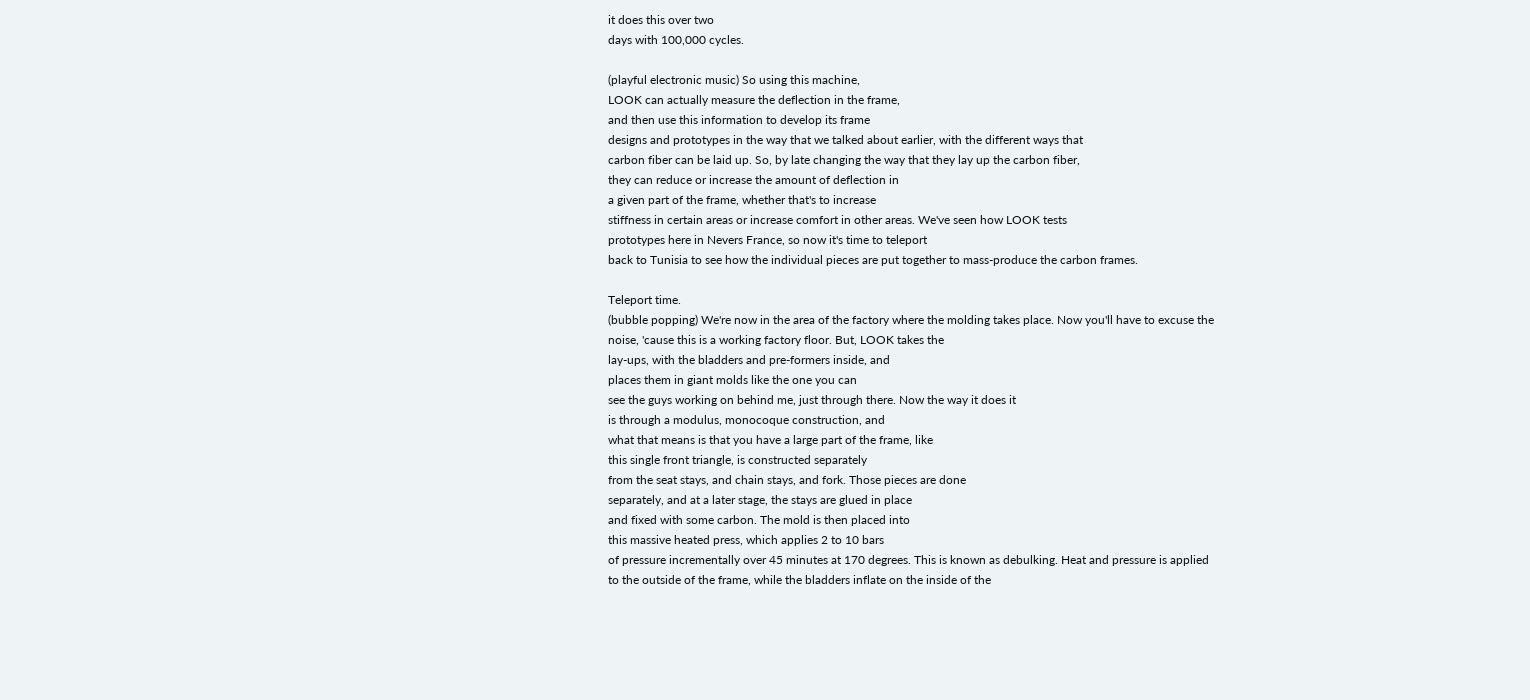it does this over two
days with 100,000 cycles.

(playful electronic music) So using this machine,
LOOK can actually measure the deflection in the frame,
and then use this information to develop its frame
designs and prototypes in the way that we talked about earlier, with the different ways that
carbon fiber can be laid up. So, by late changing the way that they lay up the carbon fiber,
they can reduce or increase the amount of deflection in
a given part of the frame, whether that's to increase
stiffness in certain areas or increase comfort in other areas. We've seen how LOOK tests
prototypes here in Nevers France, so now it's time to teleport
back to Tunisia to see how the individual pieces are put together to mass-produce the carbon frames.

Teleport time.
(bubble popping) We're now in the area of the factory where the molding takes place. Now you'll have to excuse the noise, 'cause this is a working factory floor. But, LOOK takes the
lay-ups, with the bladders and pre-formers inside, and
places them in giant molds like the one you can
see the guys working on behind me, just through there. Now the way it does it
is through a modulus, monocoque construction, and
what that means is that you have a large part of the frame, like
this single front triangle, is constructed separately
from the seat stays, and chain stays, and fork. Those pieces are done
separately, and at a later stage, the stays are glued in place
and fixed with some carbon. The mold is then placed into
this massive heated press, which applies 2 to 10 bars
of pressure incrementally over 45 minutes at 170 degrees. This is known as debulking. Heat and pressure is applied
to the outside of the frame, while the bladders inflate on the inside of the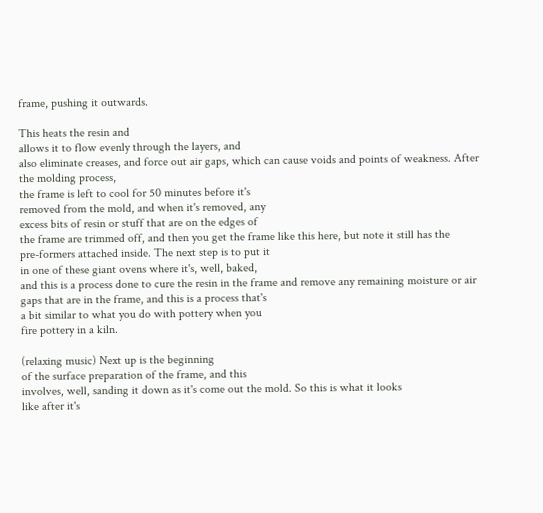frame, pushing it outwards.

This heats the resin and
allows it to flow evenly through the layers, and
also eliminate creases, and force out air gaps, which can cause voids and points of weakness. After the molding process,
the frame is left to cool for 50 minutes before it's
removed from the mold, and when it's removed, any
excess bits of resin or stuff that are on the edges of
the frame are trimmed off, and then you get the frame like this here, but note it still has the
pre-formers attached inside. The next step is to put it
in one of these giant ovens where it's, well, baked,
and this is a process done to cure the resin in the frame and remove any remaining moisture or air
gaps that are in the frame, and this is a process that's
a bit similar to what you do with pottery when you
fire pottery in a kiln.

(relaxing music) Next up is the beginning
of the surface preparation of the frame, and this
involves, well, sanding it down as it's come out the mold. So this is what it looks
like after it's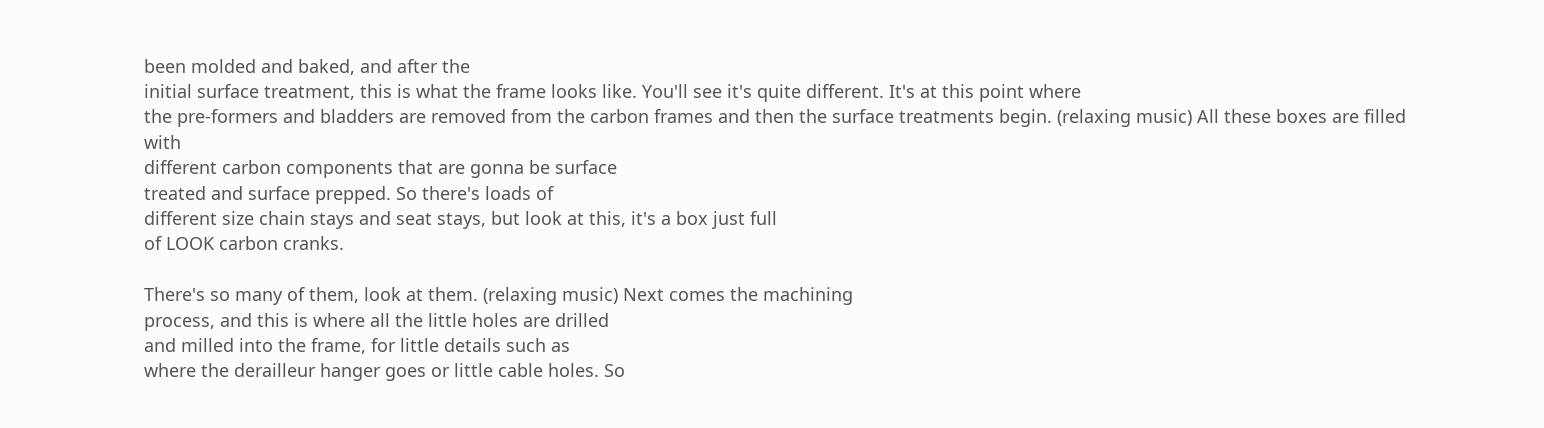been molded and baked, and after the
initial surface treatment, this is what the frame looks like. You'll see it's quite different. It's at this point where
the pre-formers and bladders are removed from the carbon frames and then the surface treatments begin. (relaxing music) All these boxes are filled with
different carbon components that are gonna be surface
treated and surface prepped. So there's loads of
different size chain stays and seat stays, but look at this, it's a box just full
of LOOK carbon cranks.

There's so many of them, look at them. (relaxing music) Next comes the machining
process, and this is where all the little holes are drilled
and milled into the frame, for little details such as
where the derailleur hanger goes or little cable holes. So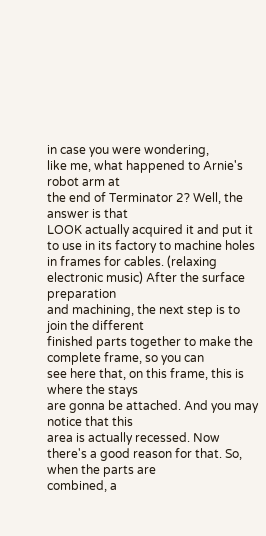in case you were wondering,
like me, what happened to Arnie's robot arm at
the end of Terminator 2? Well, the answer is that
LOOK actually acquired it and put it to use in its factory to machine holes in frames for cables. (relaxing electronic music) After the surface preparation
and machining, the next step is to join the different
finished parts together to make the complete frame, so you can
see here that, on this frame, this is where the stays
are gonna be attached. And you may notice that this
area is actually recessed. Now there's a good reason for that. So, when the parts are
combined, a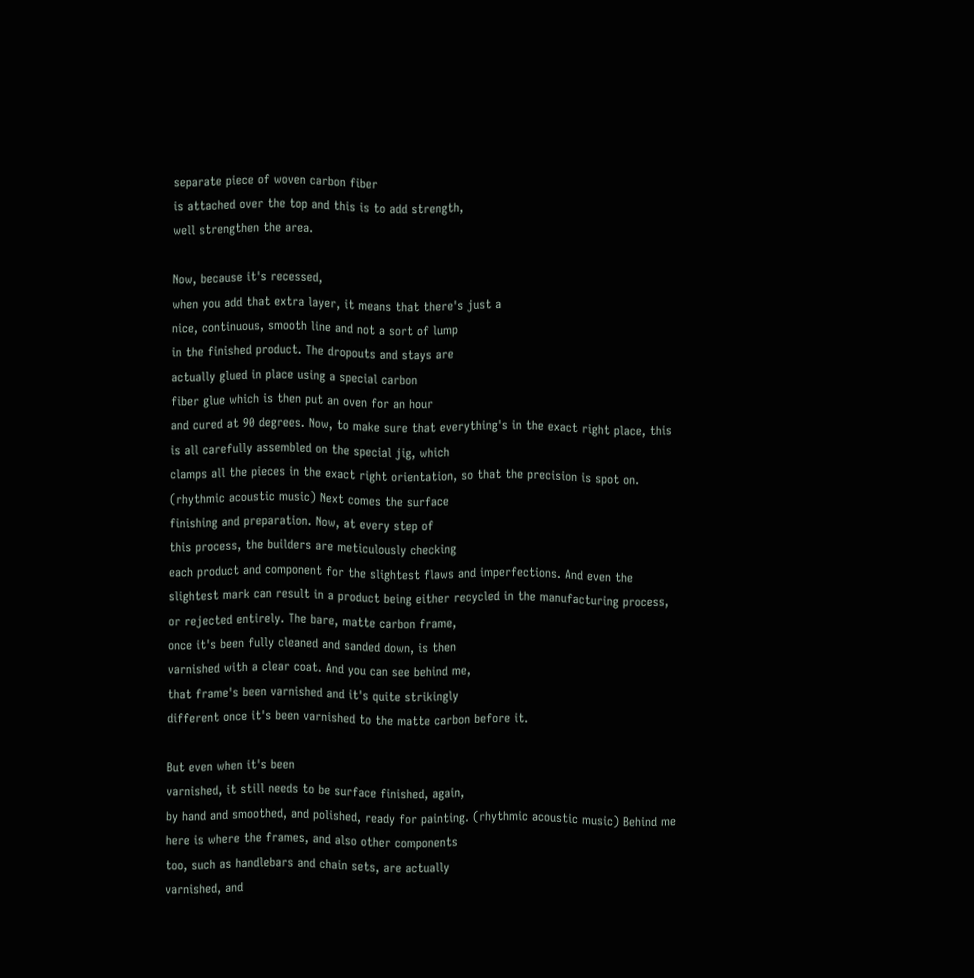separate piece of woven carbon fiber
is attached over the top and this is to add strength,
well strengthen the area.

Now, because it's recessed,
when you add that extra layer, it means that there's just a
nice, continuous, smooth line and not a sort of lump
in the finished product. The dropouts and stays are
actually glued in place using a special carbon
fiber glue which is then put an oven for an hour
and cured at 90 degrees. Now, to make sure that everything's in the exact right place, this
is all carefully assembled on the special jig, which
clamps all the pieces in the exact right orientation, so that the precision is spot on. (rhythmic acoustic music) Next comes the surface
finishing and preparation. Now, at every step of
this process, the builders are meticulously checking
each product and component for the slightest flaws and imperfections. And even the slightest mark can result in a product being either recycled in the manufacturing process,
or rejected entirely. The bare, matte carbon frame,
once it's been fully cleaned and sanded down, is then
varnished with a clear coat. And you can see behind me,
that frame's been varnished and it's quite strikingly
different once it's been varnished to the matte carbon before it.

But even when it's been
varnished, it still needs to be surface finished, again,
by hand and smoothed, and polished, ready for painting. (rhythmic acoustic music) Behind me here is where the frames, and also other components
too, such as handlebars and chain sets, are actually
varnished, and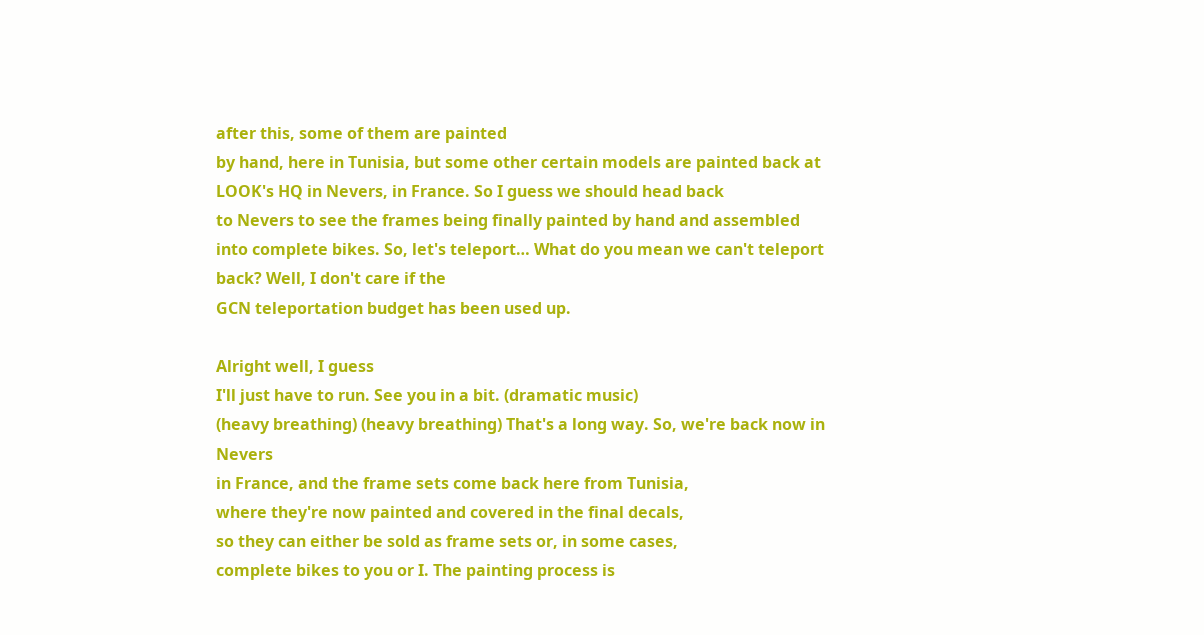after this, some of them are painted
by hand, here in Tunisia, but some other certain models are painted back at LOOK's HQ in Nevers, in France. So I guess we should head back
to Nevers to see the frames being finally painted by hand and assembled into complete bikes. So, let's teleport… What do you mean we can't teleport back? Well, I don't care if the
GCN teleportation budget has been used up.

Alright well, I guess
I'll just have to run. See you in a bit. (dramatic music)
(heavy breathing) (heavy breathing) That's a long way. So, we're back now in Nevers
in France, and the frame sets come back here from Tunisia,
where they're now painted and covered in the final decals,
so they can either be sold as frame sets or, in some cases,
complete bikes to you or I. The painting process is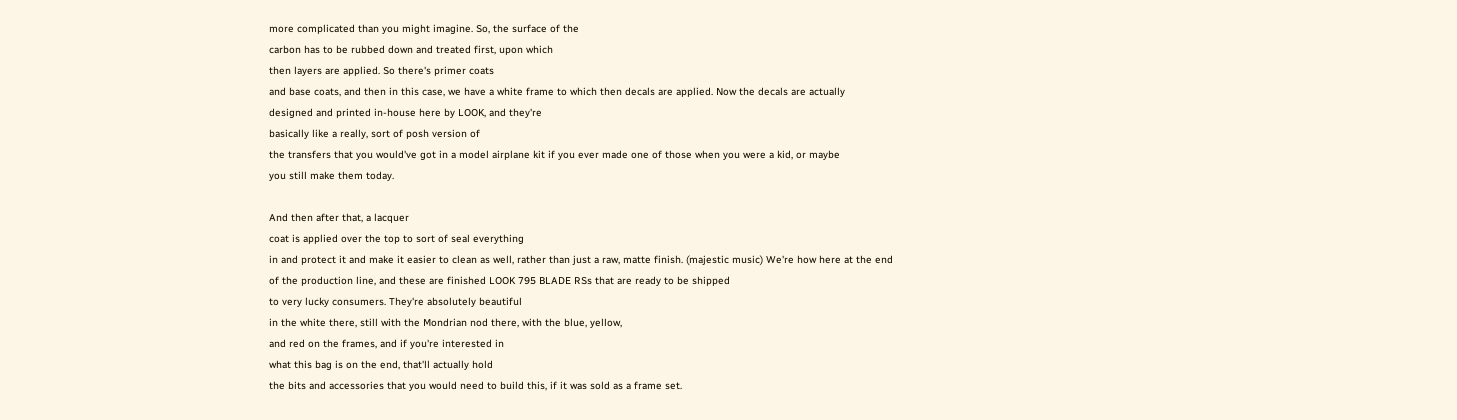more complicated than you might imagine. So, the surface of the
carbon has to be rubbed down and treated first, upon which
then layers are applied. So there's primer coats
and base coats, and then in this case, we have a white frame to which then decals are applied. Now the decals are actually
designed and printed in-house here by LOOK, and they're
basically like a really, sort of posh version of
the transfers that you would've got in a model airplane kit if you ever made one of those when you were a kid, or maybe
you still make them today.

And then after that, a lacquer
coat is applied over the top to sort of seal everything
in and protect it and make it easier to clean as well, rather than just a raw, matte finish. (majestic music) We're how here at the end
of the production line, and these are finished LOOK 795 BLADE RSs that are ready to be shipped
to very lucky consumers. They're absolutely beautiful
in the white there, still with the Mondrian nod there, with the blue, yellow,
and red on the frames, and if you're interested in
what this bag is on the end, that'll actually hold
the bits and accessories that you would need to build this, if it was sold as a frame set.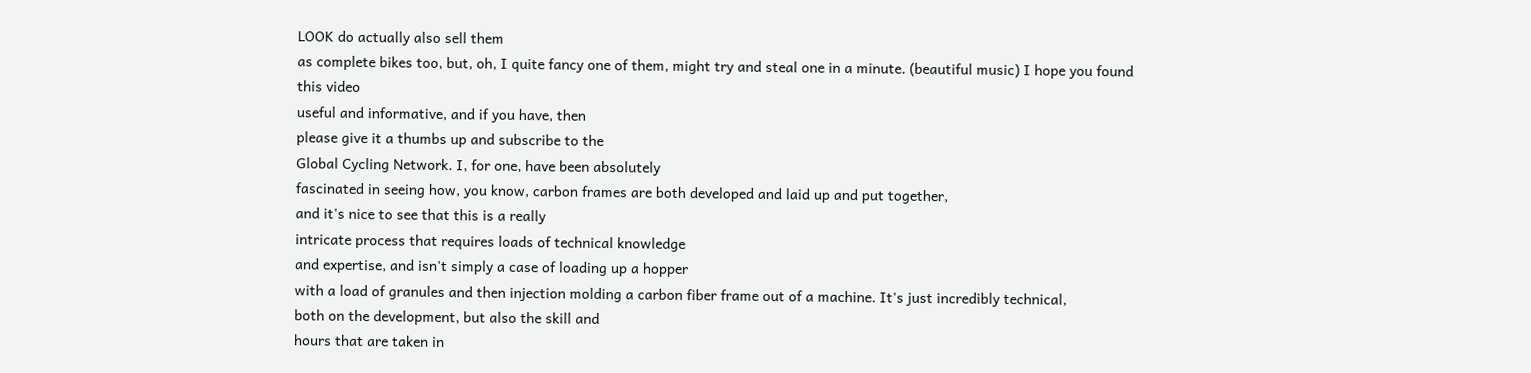LOOK do actually also sell them
as complete bikes too, but, oh, I quite fancy one of them, might try and steal one in a minute. (beautiful music) I hope you found this video
useful and informative, and if you have, then
please give it a thumbs up and subscribe to the
Global Cycling Network. I, for one, have been absolutely
fascinated in seeing how, you know, carbon frames are both developed and laid up and put together,
and it's nice to see that this is a really
intricate process that requires loads of technical knowledge
and expertise, and isn't simply a case of loading up a hopper
with a load of granules and then injection molding a carbon fiber frame out of a machine. It's just incredibly technical,
both on the development, but also the skill and
hours that are taken in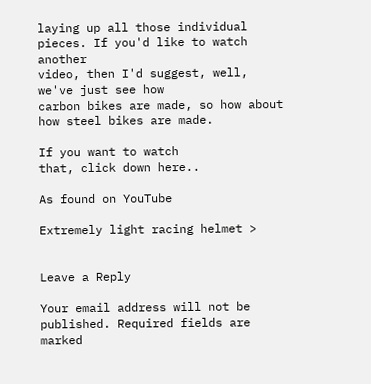laying up all those individual pieces. If you'd like to watch another
video, then I'd suggest, well, we've just see how
carbon bikes are made, so how about how steel bikes are made.

If you want to watch
that, click down here..

As found on YouTube

Extremely light racing helmet >


Leave a Reply

Your email address will not be published. Required fields are marked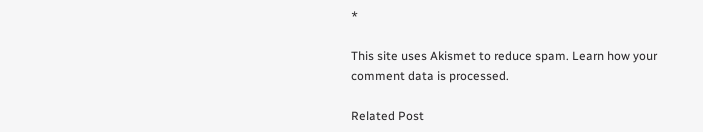*

This site uses Akismet to reduce spam. Learn how your comment data is processed.

Related Post